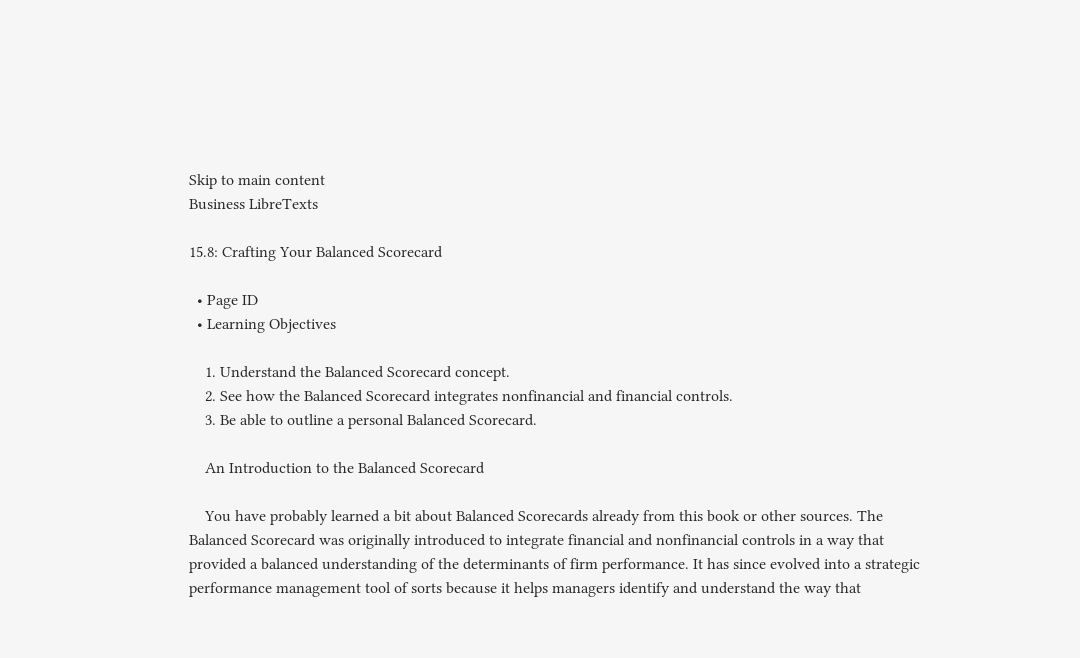Skip to main content
Business LibreTexts

15.8: Crafting Your Balanced Scorecard

  • Page ID
  • Learning Objectives

    1. Understand the Balanced Scorecard concept.
    2. See how the Balanced Scorecard integrates nonfinancial and financial controls.
    3. Be able to outline a personal Balanced Scorecard.

    An Introduction to the Balanced Scorecard

    You have probably learned a bit about Balanced Scorecards already from this book or other sources. The Balanced Scorecard was originally introduced to integrate financial and nonfinancial controls in a way that provided a balanced understanding of the determinants of firm performance. It has since evolved into a strategic performance management tool of sorts because it helps managers identify and understand the way that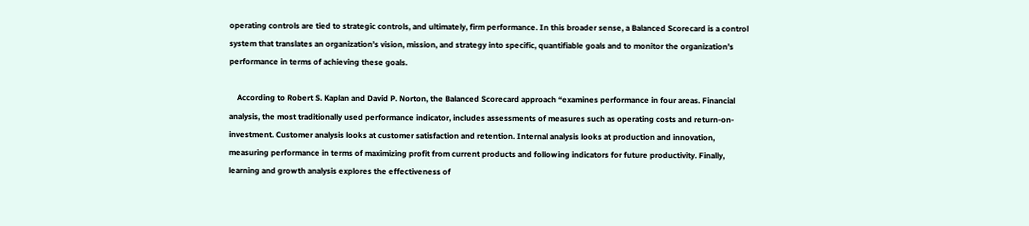operating controls are tied to strategic controls, and ultimately, firm performance. In this broader sense, a Balanced Scorecard is a control system that translates an organization’s vision, mission, and strategy into specific, quantifiable goals and to monitor the organization’s performance in terms of achieving these goals.

    According to Robert S. Kaplan and David P. Norton, the Balanced Scorecard approach “examines performance in four areas. Financial analysis, the most traditionally used performance indicator, includes assessments of measures such as operating costs and return-on-investment. Customer analysis looks at customer satisfaction and retention. Internal analysis looks at production and innovation, measuring performance in terms of maximizing profit from current products and following indicators for future productivity. Finally, learning and growth analysis explores the effectiveness of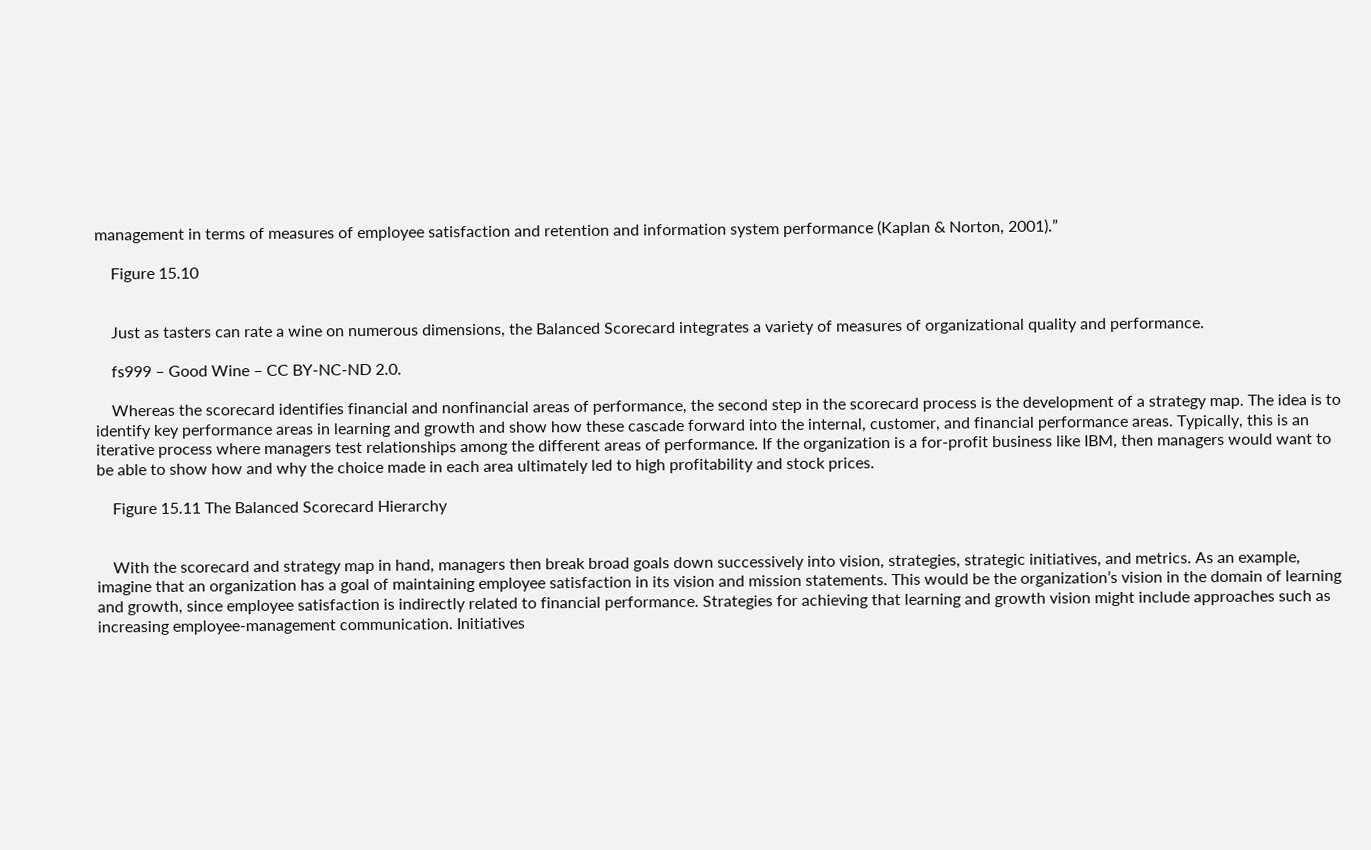management in terms of measures of employee satisfaction and retention and information system performance (Kaplan & Norton, 2001).”

    Figure 15.10


    Just as tasters can rate a wine on numerous dimensions, the Balanced Scorecard integrates a variety of measures of organizational quality and performance.

    fs999 – Good Wine – CC BY-NC-ND 2.0.

    Whereas the scorecard identifies financial and nonfinancial areas of performance, the second step in the scorecard process is the development of a strategy map. The idea is to identify key performance areas in learning and growth and show how these cascade forward into the internal, customer, and financial performance areas. Typically, this is an iterative process where managers test relationships among the different areas of performance. If the organization is a for-profit business like IBM, then managers would want to be able to show how and why the choice made in each area ultimately led to high profitability and stock prices.

    Figure 15.11 The Balanced Scorecard Hierarchy


    With the scorecard and strategy map in hand, managers then break broad goals down successively into vision, strategies, strategic initiatives, and metrics. As an example, imagine that an organization has a goal of maintaining employee satisfaction in its vision and mission statements. This would be the organization’s vision in the domain of learning and growth, since employee satisfaction is indirectly related to financial performance. Strategies for achieving that learning and growth vision might include approaches such as increasing employee-management communication. Initiatives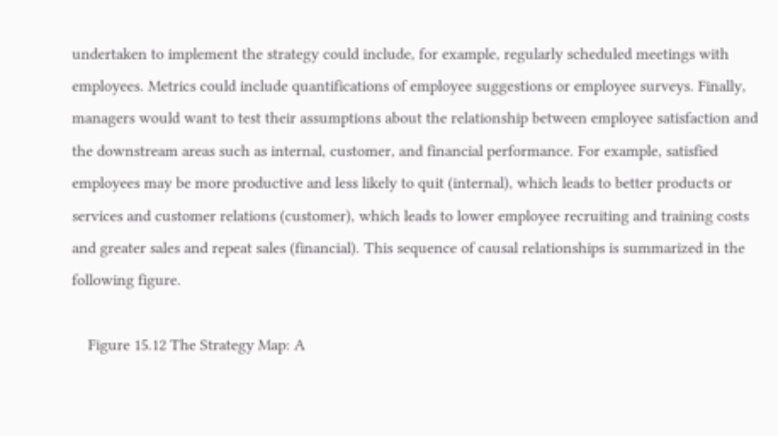undertaken to implement the strategy could include, for example, regularly scheduled meetings with employees. Metrics could include quantifications of employee suggestions or employee surveys. Finally, managers would want to test their assumptions about the relationship between employee satisfaction and the downstream areas such as internal, customer, and financial performance. For example, satisfied employees may be more productive and less likely to quit (internal), which leads to better products or services and customer relations (customer), which leads to lower employee recruiting and training costs and greater sales and repeat sales (financial). This sequence of causal relationships is summarized in the following figure.

    Figure 15.12 The Strategy Map: A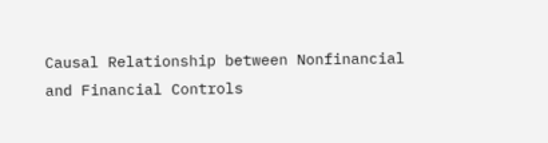Causal Relationship between Nonfinancial and Financial Controls